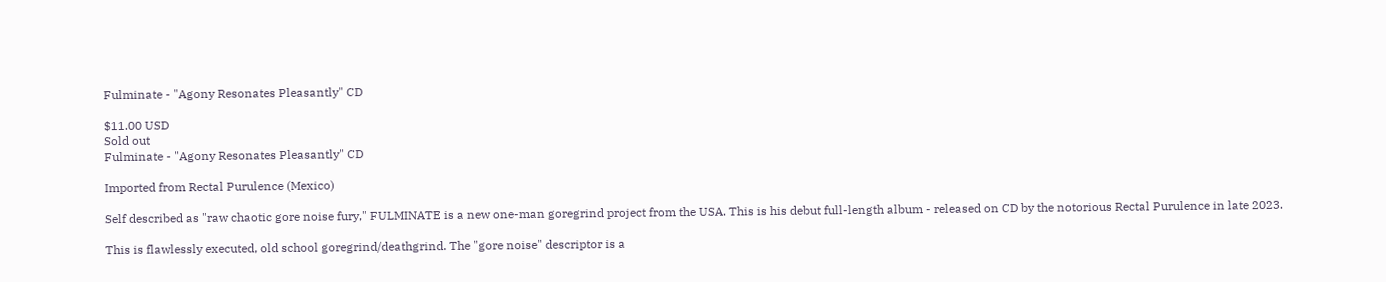Fulminate - "Agony Resonates Pleasantly" CD

$11.00 USD
Sold out
Fulminate - "Agony Resonates Pleasantly" CD

Imported from Rectal Purulence (Mexico)

Self described as "raw chaotic gore noise fury," FULMINATE is a new one-man goregrind project from the USA. This is his debut full-length album - released on CD by the notorious Rectal Purulence in late 2023.

This is flawlessly executed, old school goregrind/deathgrind. The "gore noise" descriptor is a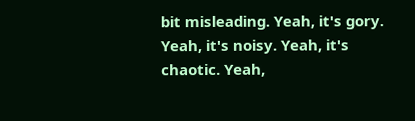bit misleading. Yeah, it's gory. Yeah, it's noisy. Yeah, it's chaotic. Yeah,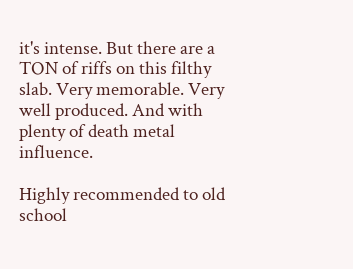it's intense. But there are a TON of riffs on this filthy slab. Very memorable. Very well produced. And with plenty of death metal influence.

Highly recommended to old school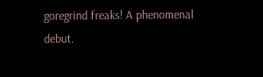goregrind freaks! A phenomenal debut.